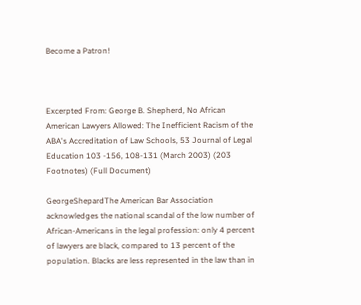Become a Patron!



Excerpted From: George B. Shepherd, No African American Lawyers Allowed: The Inefficient Racism of the ABA's Accreditation of Law Schools, 53 Journal of Legal Education 103 -156, 108-131 (March 2003) (203 Footnotes) (Full Document)

GeorgeShepardThe American Bar Association acknowledges the national scandal of the low number of African-Americans in the legal profession: only 4 percent of lawyers are black, compared to 13 percent of the population. Blacks are less represented in the law than in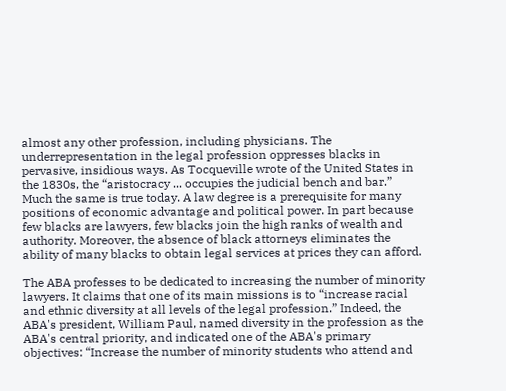almost any other profession, including physicians. The underrepresentation in the legal profession oppresses blacks in pervasive, insidious ways. As Tocqueville wrote of the United States in the 1830s, the “aristocracy ... occupies the judicial bench and bar.” Much the same is true today. A law degree is a prerequisite for many positions of economic advantage and political power. In part because few blacks are lawyers, few blacks join the high ranks of wealth and authority. Moreover, the absence of black attorneys eliminates the ability of many blacks to obtain legal services at prices they can afford.

The ABA professes to be dedicated to increasing the number of minority lawyers. It claims that one of its main missions is to “increase racial and ethnic diversity at all levels of the legal profession.” Indeed, the ABA's president, William Paul, named diversity in the profession as the ABA's central priority, and indicated one of the ABA's primary objectives: “Increase the number of minority students who attend and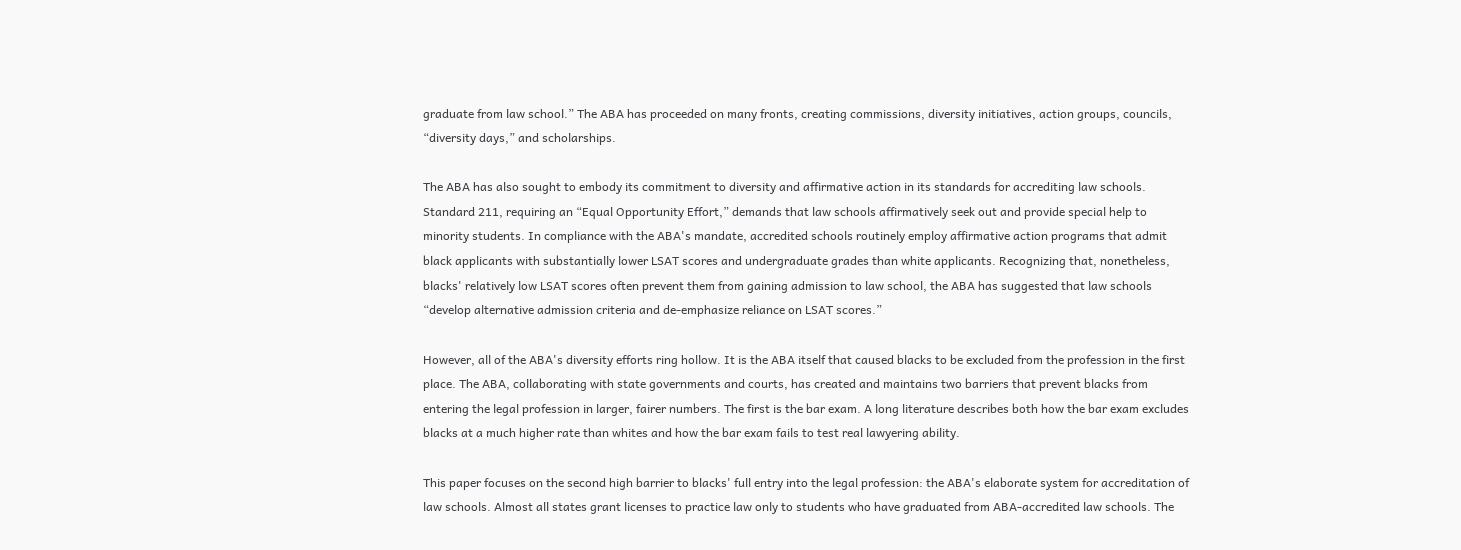graduate from law school.” The ABA has proceeded on many fronts, creating commissions, diversity initiatives, action groups, councils, “diversity days,” and scholarships.

The ABA has also sought to embody its commitment to diversity and affirmative action in its standards for accrediting law schools. Standard 211, requiring an “Equal Opportunity Effort,” demands that law schools affirmatively seek out and provide special help to minority students. In compliance with the ABA's mandate, accredited schools routinely employ affirmative action programs that admit black applicants with substantially lower LSAT scores and undergraduate grades than white applicants. Recognizing that, nonetheless, blacks' relatively low LSAT scores often prevent them from gaining admission to law school, the ABA has suggested that law schools “develop alternative admission criteria and de-emphasize reliance on LSAT scores.”

However, all of the ABA's diversity efforts ring hollow. It is the ABA itself that caused blacks to be excluded from the profession in the first place. The ABA, collaborating with state governments and courts, has created and maintains two barriers that prevent blacks from entering the legal profession in larger, fairer numbers. The first is the bar exam. A long literature describes both how the bar exam excludes blacks at a much higher rate than whites and how the bar exam fails to test real lawyering ability.

This paper focuses on the second high barrier to blacks' full entry into the legal profession: the ABA's elaborate system for accreditation of law schools. Almost all states grant licenses to practice law only to students who have graduated from ABA-accredited law schools. The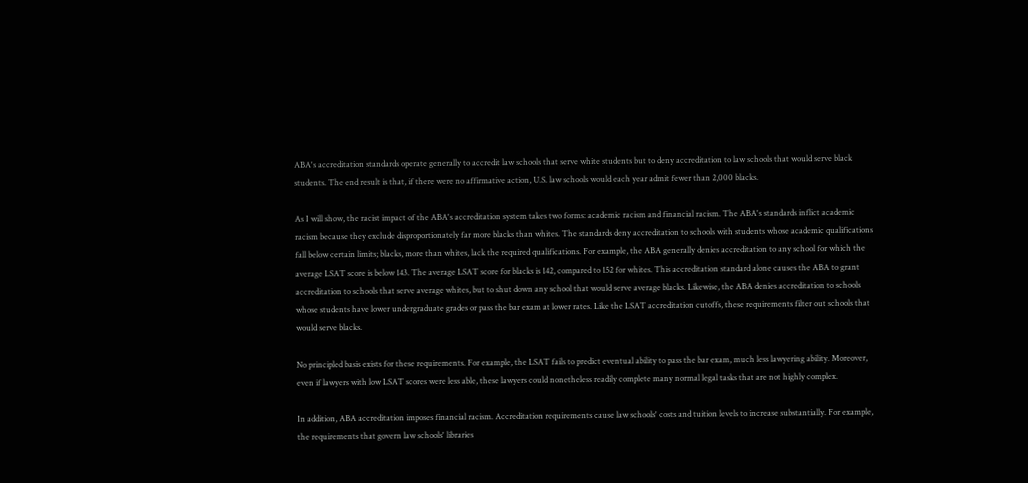ABA's accreditation standards operate generally to accredit law schools that serve white students but to deny accreditation to law schools that would serve black students. The end result is that, if there were no affirmative action, U.S. law schools would each year admit fewer than 2,000 blacks.

As I will show, the racist impact of the ABA's accreditation system takes two forms: academic racism and financial racism. The ABA's standards inflict academic racism because they exclude disproportionately far more blacks than whites. The standards deny accreditation to schools with students whose academic qualifications fall below certain limits; blacks, more than whites, lack the required qualifications. For example, the ABA generally denies accreditation to any school for which the average LSAT score is below 143. The average LSAT score for blacks is 142, compared to 152 for whites. This accreditation standard alone causes the ABA to grant accreditation to schools that serve average whites, but to shut down any school that would serve average blacks. Likewise, the ABA denies accreditation to schools whose students have lower undergraduate grades or pass the bar exam at lower rates. Like the LSAT accreditation cutoffs, these requirements filter out schools that would serve blacks.

No principled basis exists for these requirements. For example, the LSAT fails to predict eventual ability to pass the bar exam, much less lawyering ability. Moreover, even if lawyers with low LSAT scores were less able, these lawyers could nonetheless readily complete many normal legal tasks that are not highly complex.

In addition, ABA accreditation imposes financial racism. Accreditation requirements cause law schools' costs and tuition levels to increase substantially. For example, the requirements that govern law schools' libraries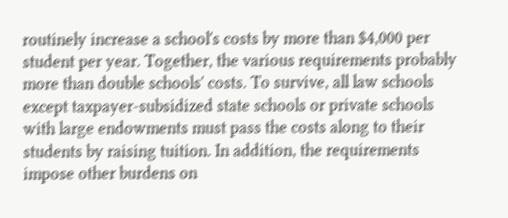routinely increase a school's costs by more than $4,000 per student per year. Together, the various requirements probably more than double schools' costs. To survive, all law schools except taxpayer-subsidized state schools or private schools with large endowments must pass the costs along to their students by raising tuition. In addition, the requirements impose other burdens on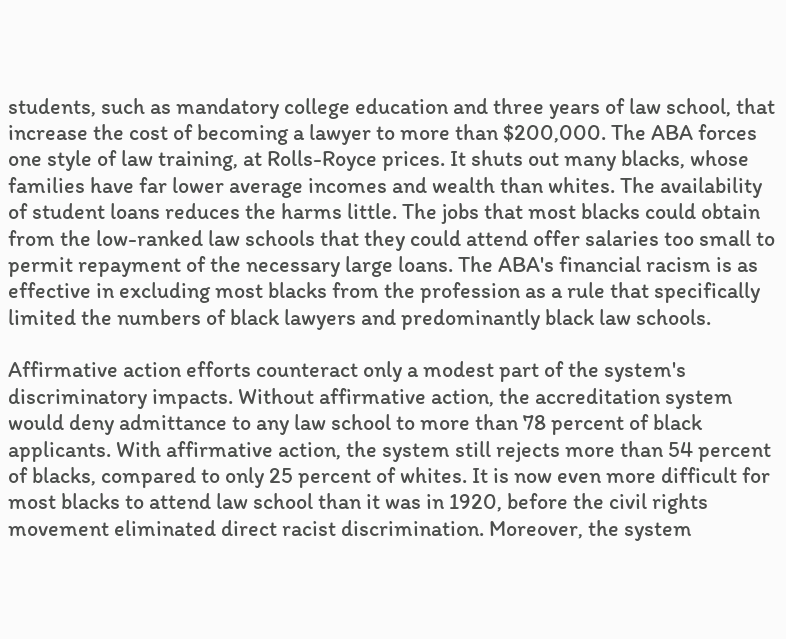students, such as mandatory college education and three years of law school, that increase the cost of becoming a lawyer to more than $200,000. The ABA forces one style of law training, at Rolls-Royce prices. It shuts out many blacks, whose families have far lower average incomes and wealth than whites. The availability of student loans reduces the harms little. The jobs that most blacks could obtain from the low-ranked law schools that they could attend offer salaries too small to permit repayment of the necessary large loans. The ABA's financial racism is as effective in excluding most blacks from the profession as a rule that specifically limited the numbers of black lawyers and predominantly black law schools.

Affirmative action efforts counteract only a modest part of the system's discriminatory impacts. Without affirmative action, the accreditation system would deny admittance to any law school to more than 78 percent of black applicants. With affirmative action, the system still rejects more than 54 percent of blacks, compared to only 25 percent of whites. It is now even more difficult for most blacks to attend law school than it was in 1920, before the civil rights movement eliminated direct racist discrimination. Moreover, the system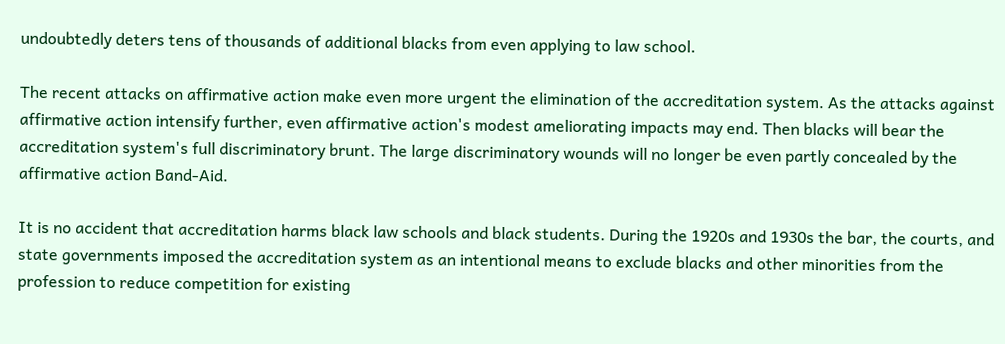undoubtedly deters tens of thousands of additional blacks from even applying to law school.

The recent attacks on affirmative action make even more urgent the elimination of the accreditation system. As the attacks against affirmative action intensify further, even affirmative action's modest ameliorating impacts may end. Then blacks will bear the accreditation system's full discriminatory brunt. The large discriminatory wounds will no longer be even partly concealed by the affirmative action Band-Aid.

It is no accident that accreditation harms black law schools and black students. During the 1920s and 1930s the bar, the courts, and state governments imposed the accreditation system as an intentional means to exclude blacks and other minorities from the profession to reduce competition for existing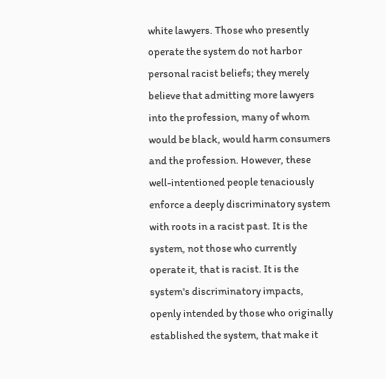white lawyers. Those who presently operate the system do not harbor personal racist beliefs; they merely believe that admitting more lawyers into the profession, many of whom would be black, would harm consumers and the profession. However, these well-intentioned people tenaciously enforce a deeply discriminatory system with roots in a racist past. It is the system, not those who currently operate it, that is racist. It is the system's discriminatory impacts, openly intended by those who originally established the system, that make it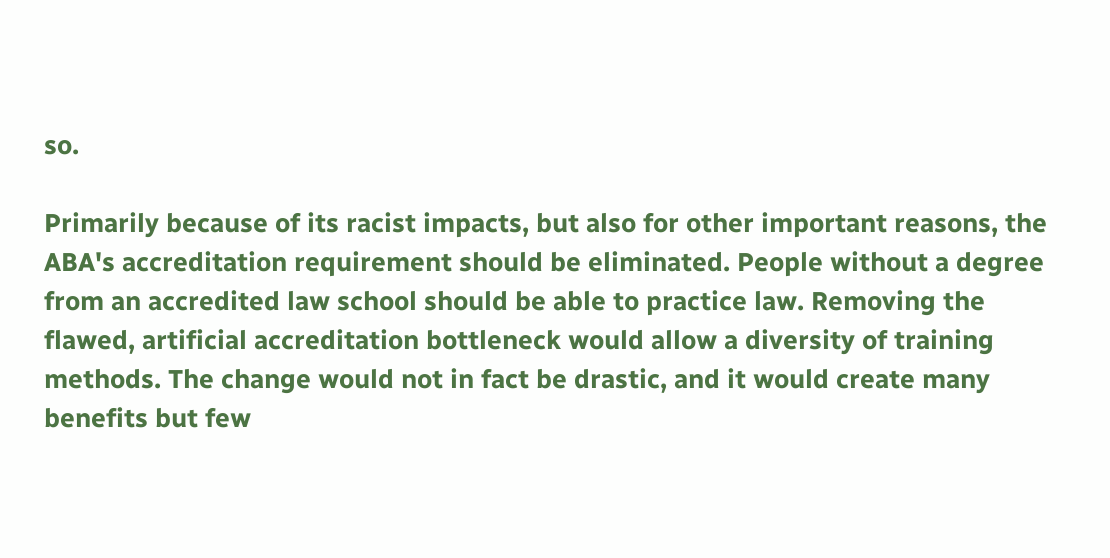so.

Primarily because of its racist impacts, but also for other important reasons, the ABA's accreditation requirement should be eliminated. People without a degree from an accredited law school should be able to practice law. Removing the flawed, artificial accreditation bottleneck would allow a diversity of training methods. The change would not in fact be drastic, and it would create many benefits but few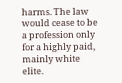harms. The law would cease to be a profession only for a highly paid, mainly white elite.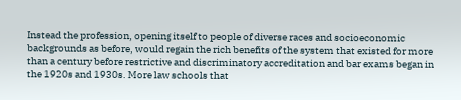Instead the profession, opening itself to people of diverse races and socioeconomic backgrounds as before, would regain the rich benefits of the system that existed for more than a century before restrictive and discriminatory accreditation and bar exams began in the 1920s and 1930s. More law schools that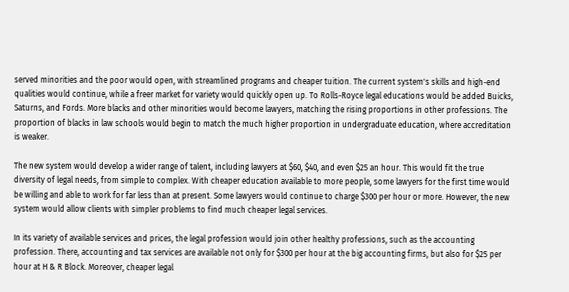served minorities and the poor would open, with streamlined programs and cheaper tuition. The current system's skills and high-end qualities would continue, while a freer market for variety would quickly open up. To Rolls-Royce legal educations would be added Buicks, Saturns, and Fords. More blacks and other minorities would become lawyers, matching the rising proportions in other professions. The proportion of blacks in law schools would begin to match the much higher proportion in undergraduate education, where accreditation is weaker.

The new system would develop a wider range of talent, including lawyers at $60, $40, and even $25 an hour. This would fit the true diversity of legal needs, from simple to complex. With cheaper education available to more people, some lawyers for the first time would be willing and able to work for far less than at present. Some lawyers would continue to charge $300 per hour or more. However, the new system would allow clients with simpler problems to find much cheaper legal services.

In its variety of available services and prices, the legal profession would join other healthy professions, such as the accounting profession. There, accounting and tax services are available not only for $300 per hour at the big accounting firms, but also for $25 per hour at H & R Block. Moreover, cheaper legal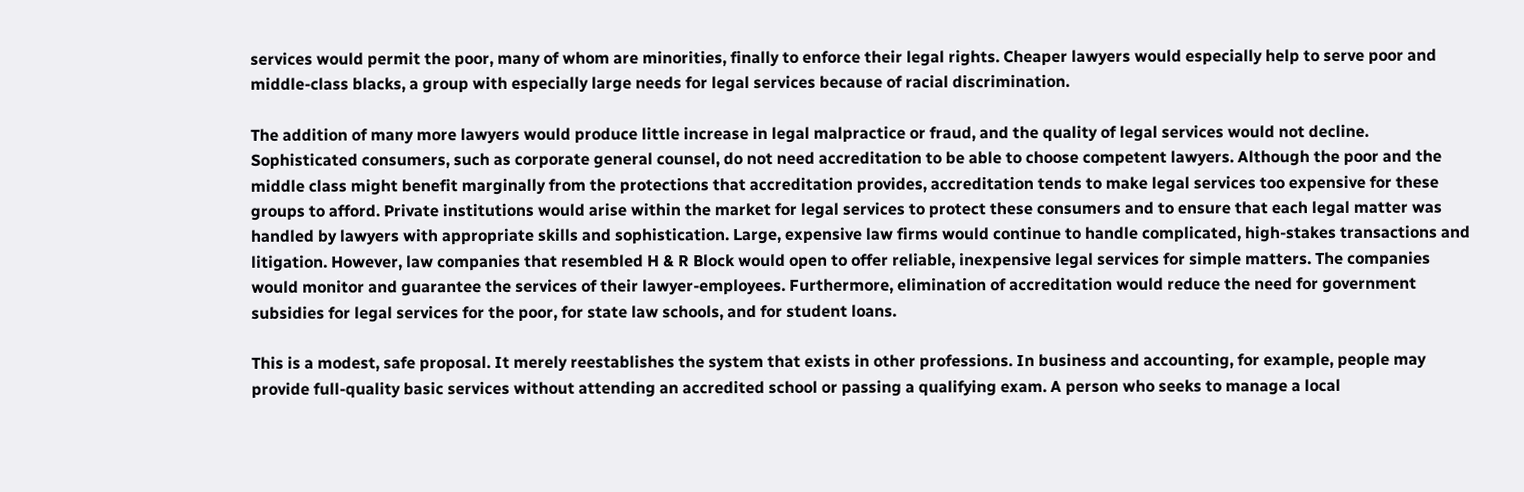services would permit the poor, many of whom are minorities, finally to enforce their legal rights. Cheaper lawyers would especially help to serve poor and middle-class blacks, a group with especially large needs for legal services because of racial discrimination.

The addition of many more lawyers would produce little increase in legal malpractice or fraud, and the quality of legal services would not decline. Sophisticated consumers, such as corporate general counsel, do not need accreditation to be able to choose competent lawyers. Although the poor and the middle class might benefit marginally from the protections that accreditation provides, accreditation tends to make legal services too expensive for these groups to afford. Private institutions would arise within the market for legal services to protect these consumers and to ensure that each legal matter was handled by lawyers with appropriate skills and sophistication. Large, expensive law firms would continue to handle complicated, high-stakes transactions and litigation. However, law companies that resembled H & R Block would open to offer reliable, inexpensive legal services for simple matters. The companies would monitor and guarantee the services of their lawyer-employees. Furthermore, elimination of accreditation would reduce the need for government subsidies for legal services for the poor, for state law schools, and for student loans.

This is a modest, safe proposal. It merely reestablishes the system that exists in other professions. In business and accounting, for example, people may provide full-quality basic services without attending an accredited school or passing a qualifying exam. A person who seeks to manage a local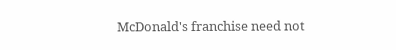McDonald's franchise need not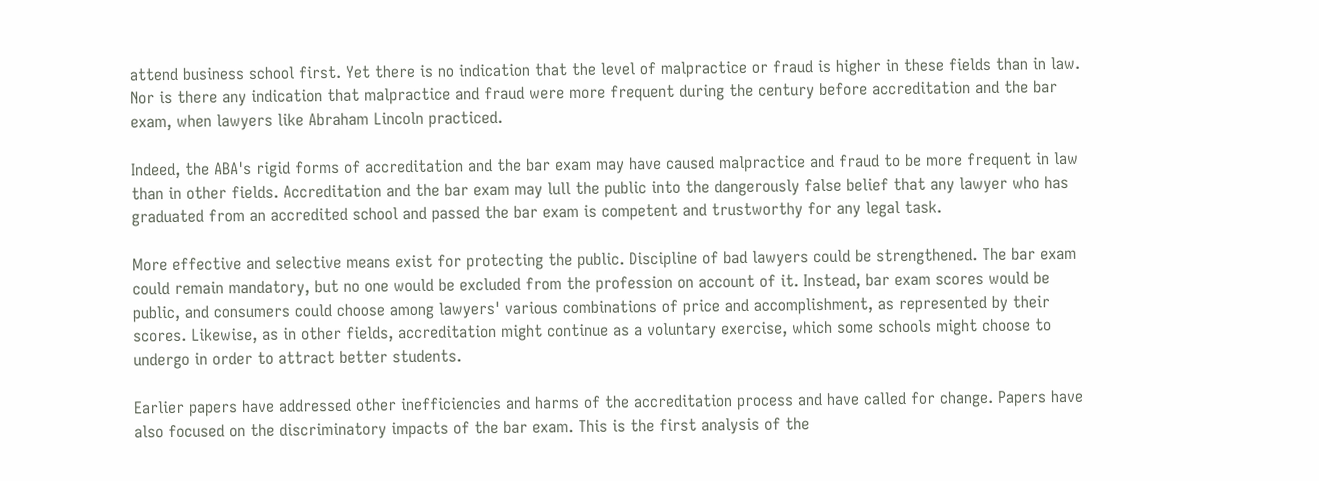attend business school first. Yet there is no indication that the level of malpractice or fraud is higher in these fields than in law. Nor is there any indication that malpractice and fraud were more frequent during the century before accreditation and the bar exam, when lawyers like Abraham Lincoln practiced.

Indeed, the ABA's rigid forms of accreditation and the bar exam may have caused malpractice and fraud to be more frequent in law than in other fields. Accreditation and the bar exam may lull the public into the dangerously false belief that any lawyer who has graduated from an accredited school and passed the bar exam is competent and trustworthy for any legal task.

More effective and selective means exist for protecting the public. Discipline of bad lawyers could be strengthened. The bar exam could remain mandatory, but no one would be excluded from the profession on account of it. Instead, bar exam scores would be public, and consumers could choose among lawyers' various combinations of price and accomplishment, as represented by their scores. Likewise, as in other fields, accreditation might continue as a voluntary exercise, which some schools might choose to undergo in order to attract better students.

Earlier papers have addressed other inefficiencies and harms of the accreditation process and have called for change. Papers have also focused on the discriminatory impacts of the bar exam. This is the first analysis of the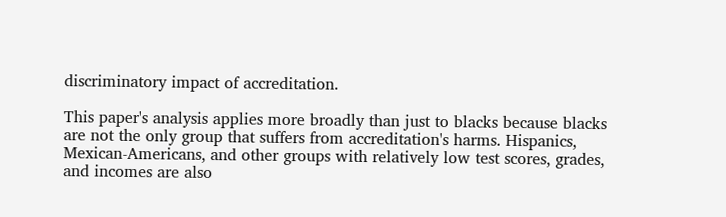discriminatory impact of accreditation.

This paper's analysis applies more broadly than just to blacks because blacks are not the only group that suffers from accreditation's harms. Hispanics, Mexican-Americans, and other groups with relatively low test scores, grades, and incomes are also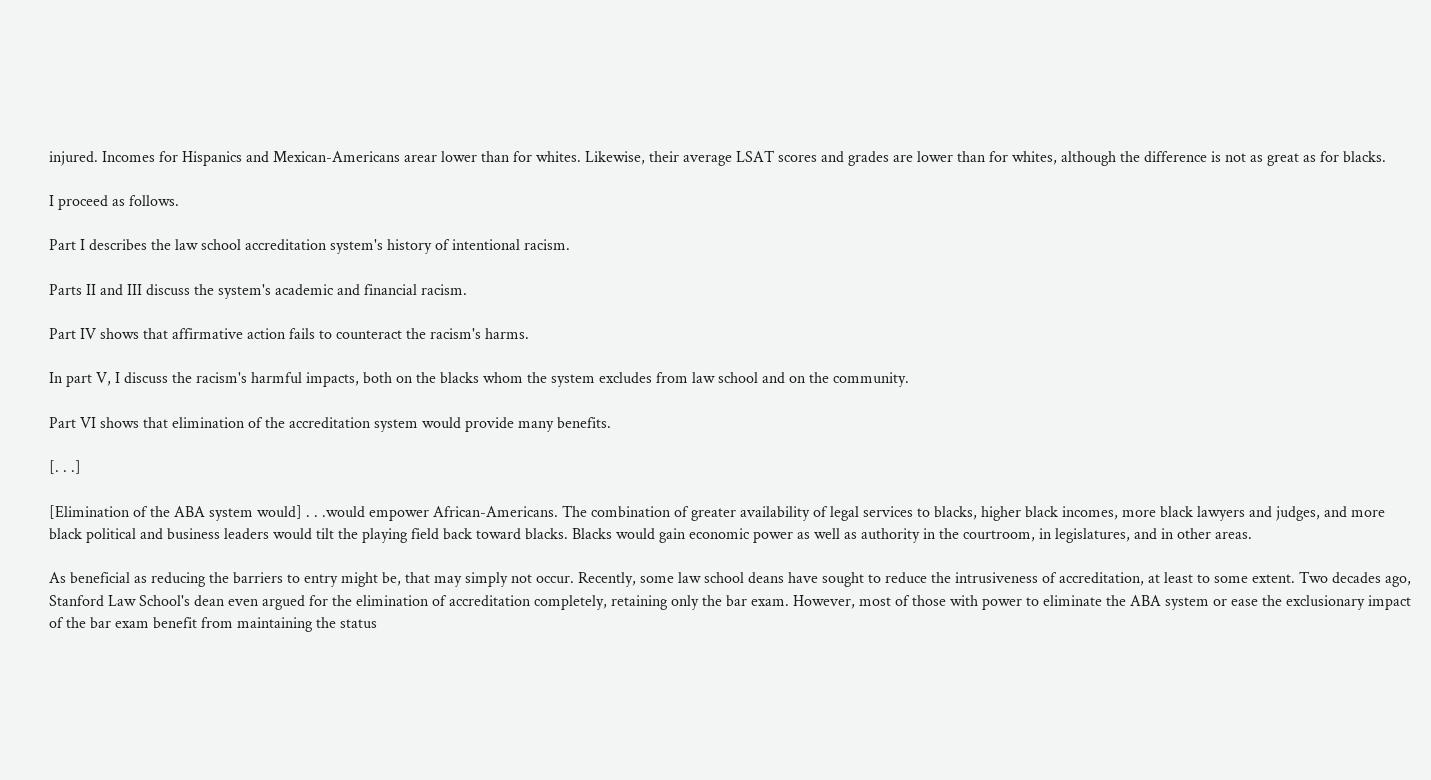injured. Incomes for Hispanics and Mexican-Americans arear lower than for whites. Likewise, their average LSAT scores and grades are lower than for whites, although the difference is not as great as for blacks.

I proceed as follows.

Part I describes the law school accreditation system's history of intentional racism.

Parts II and III discuss the system's academic and financial racism.

Part IV shows that affirmative action fails to counteract the racism's harms.

In part V, I discuss the racism's harmful impacts, both on the blacks whom the system excludes from law school and on the community.

Part VI shows that elimination of the accreditation system would provide many benefits.

[. . .]

[Elimination of the ABA system would] . . .would empower African-Americans. The combination of greater availability of legal services to blacks, higher black incomes, more black lawyers and judges, and more black political and business leaders would tilt the playing field back toward blacks. Blacks would gain economic power as well as authority in the courtroom, in legislatures, and in other areas.

As beneficial as reducing the barriers to entry might be, that may simply not occur. Recently, some law school deans have sought to reduce the intrusiveness of accreditation, at least to some extent. Two decades ago, Stanford Law School's dean even argued for the elimination of accreditation completely, retaining only the bar exam. However, most of those with power to eliminate the ABA system or ease the exclusionary impact of the bar exam benefit from maintaining the status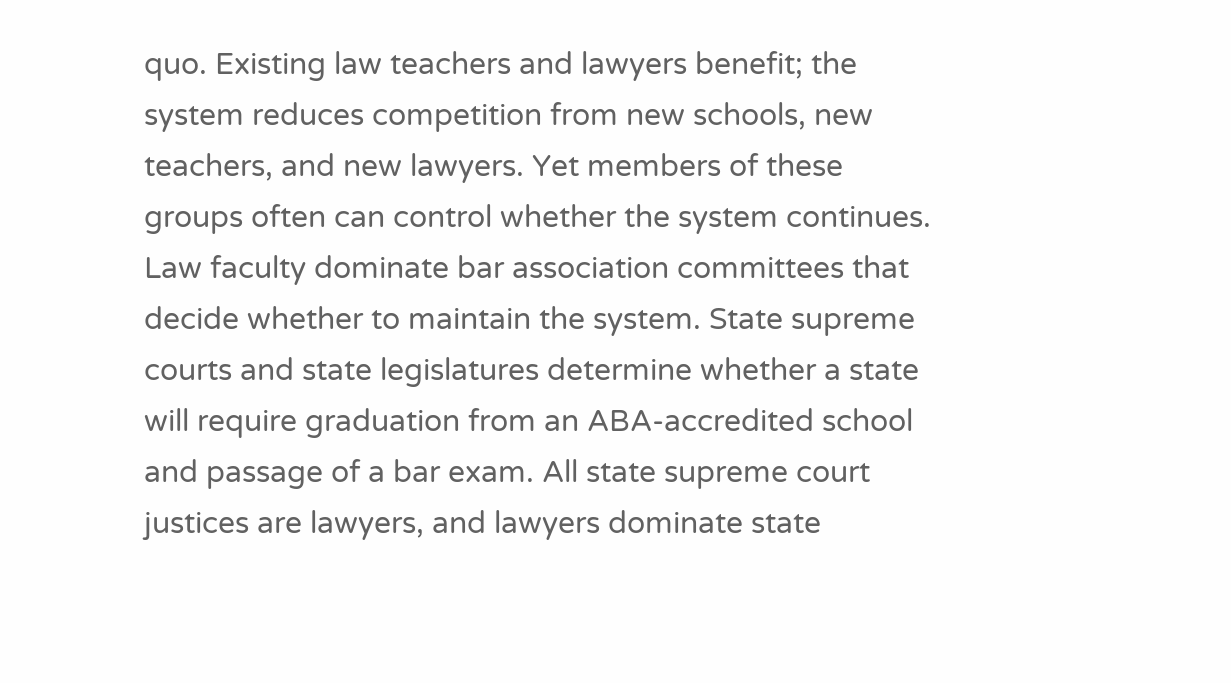quo. Existing law teachers and lawyers benefit; the system reduces competition from new schools, new teachers, and new lawyers. Yet members of these groups often can control whether the system continues. Law faculty dominate bar association committees that decide whether to maintain the system. State supreme courts and state legislatures determine whether a state will require graduation from an ABA-accredited school and passage of a bar exam. All state supreme court justices are lawyers, and lawyers dominate state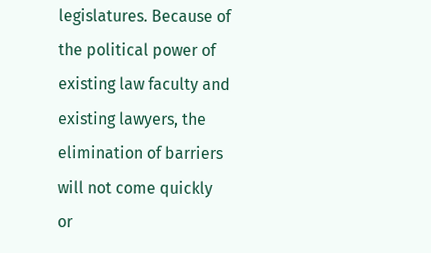legislatures. Because of the political power of existing law faculty and existing lawyers, the elimination of barriers will not come quickly or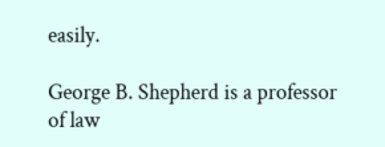easily.

George B. Shepherd is a professor of law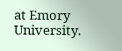at Emory University.